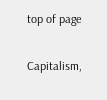top of page

Capitalism,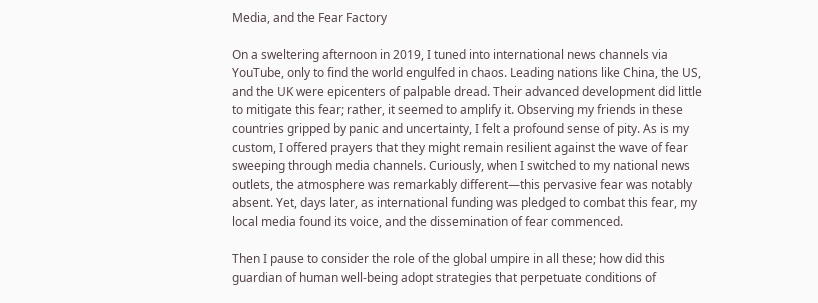Media, and the Fear Factory

On a sweltering afternoon in 2019, I tuned into international news channels via YouTube, only to find the world engulfed in chaos. Leading nations like China, the US, and the UK were epicenters of palpable dread. Their advanced development did little to mitigate this fear; rather, it seemed to amplify it. Observing my friends in these countries gripped by panic and uncertainty, I felt a profound sense of pity. As is my custom, I offered prayers that they might remain resilient against the wave of fear sweeping through media channels. Curiously, when I switched to my national news outlets, the atmosphere was remarkably different—this pervasive fear was notably absent. Yet, days later, as international funding was pledged to combat this fear, my local media found its voice, and the dissemination of fear commenced.

Then I pause to consider the role of the global umpire in all these; how did this guardian of human well-being adopt strategies that perpetuate conditions of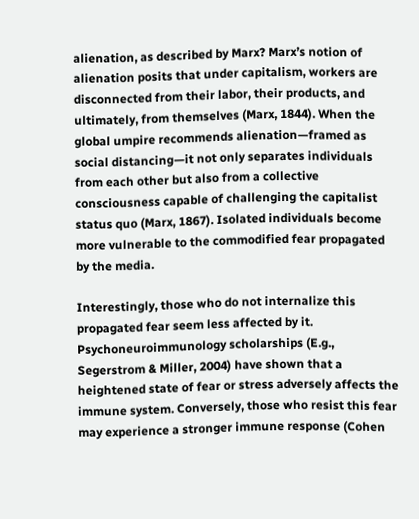alienation, as described by Marx? Marx’s notion of alienation posits that under capitalism, workers are disconnected from their labor, their products, and ultimately, from themselves (Marx, 1844). When the global umpire recommends alienation—framed as social distancing—it not only separates individuals from each other but also from a collective consciousness capable of challenging the capitalist status quo (Marx, 1867). Isolated individuals become more vulnerable to the commodified fear propagated by the media.

Interestingly, those who do not internalize this propagated fear seem less affected by it. Psychoneuroimmunology scholarships (E.g., Segerstrom & Miller, 2004) have shown that a heightened state of fear or stress adversely affects the immune system. Conversely, those who resist this fear may experience a stronger immune response (Cohen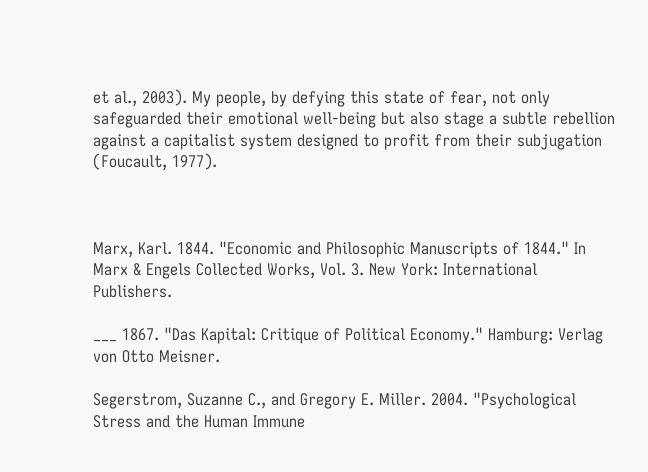et al., 2003). My people, by defying this state of fear, not only safeguarded their emotional well-being but also stage a subtle rebellion against a capitalist system designed to profit from their subjugation (Foucault, 1977).



Marx, Karl. 1844. "Economic and Philosophic Manuscripts of 1844." In Marx & Engels Collected Works, Vol. 3. New York: International Publishers.

___ 1867. "Das Kapital: Critique of Political Economy." Hamburg: Verlag von Otto Meisner.

Segerstrom, Suzanne C., and Gregory E. Miller. 2004. "Psychological Stress and the Human Immune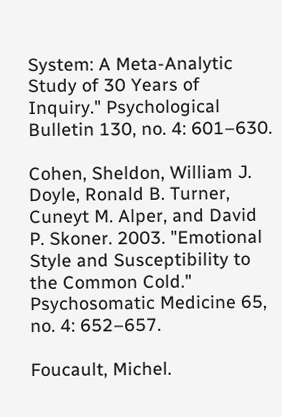System: A Meta-Analytic Study of 30 Years of Inquiry." Psychological Bulletin 130, no. 4: 601–630.

Cohen, Sheldon, William J. Doyle, Ronald B. Turner, Cuneyt M. Alper, and David P. Skoner. 2003. "Emotional Style and Susceptibility to the Common Cold." Psychosomatic Medicine 65, no. 4: 652–657.

Foucault, Michel.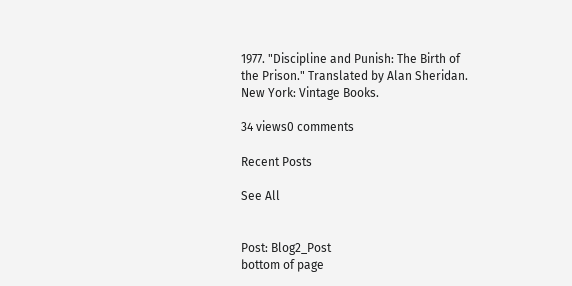1977. "Discipline and Punish: The Birth of the Prison." Translated by Alan Sheridan. New York: Vintage Books.

34 views0 comments

Recent Posts

See All


Post: Blog2_Post
bottom of page